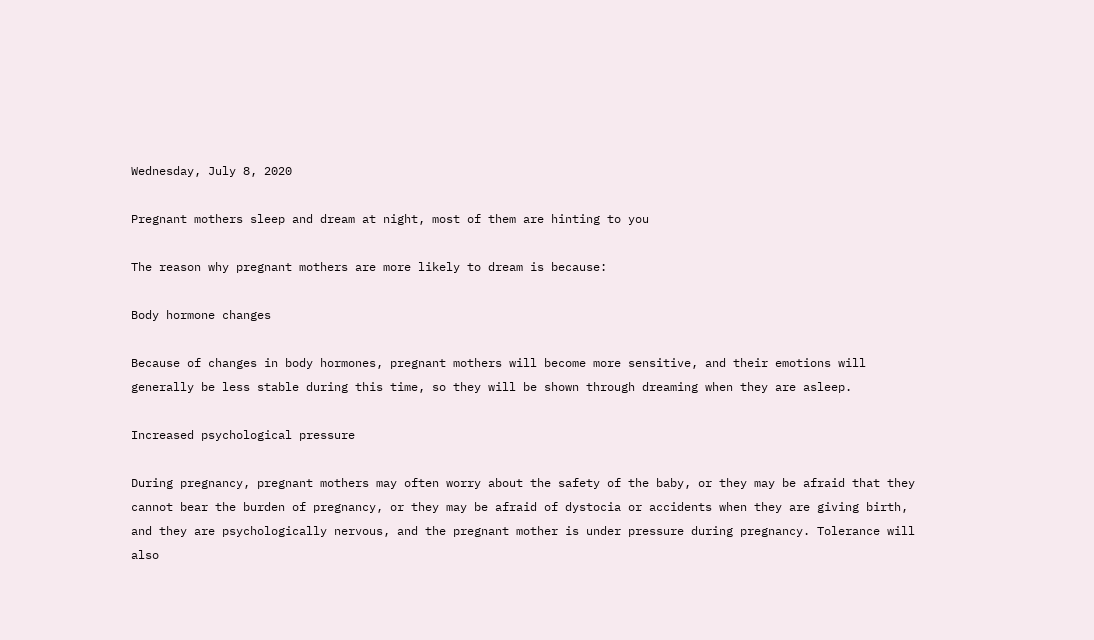Wednesday, July 8, 2020

Pregnant mothers sleep and dream at night, most of them are hinting to you

The reason why pregnant mothers are more likely to dream is because:

Body hormone changes

Because of changes in body hormones, pregnant mothers will become more sensitive, and their emotions will generally be less stable during this time, so they will be shown through dreaming when they are asleep.

Increased psychological pressure

During pregnancy, pregnant mothers may often worry about the safety of the baby, or they may be afraid that they cannot bear the burden of pregnancy, or they may be afraid of dystocia or accidents when they are giving birth, and they are psychologically nervous, and the pregnant mother is under pressure during pregnancy. Tolerance will also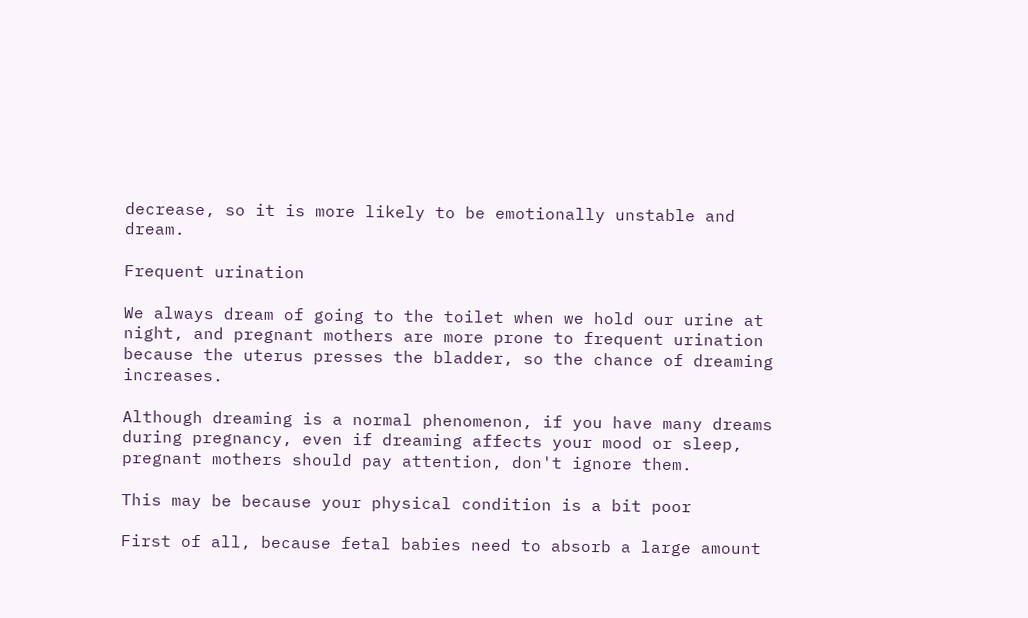decrease, so it is more likely to be emotionally unstable and dream.

Frequent urination

We always dream of going to the toilet when we hold our urine at night, and pregnant mothers are more prone to frequent urination because the uterus presses the bladder, so the chance of dreaming increases.

Although dreaming is a normal phenomenon, if you have many dreams during pregnancy, even if dreaming affects your mood or sleep, pregnant mothers should pay attention, don't ignore them.

This may be because your physical condition is a bit poor

First of all, because fetal babies need to absorb a large amount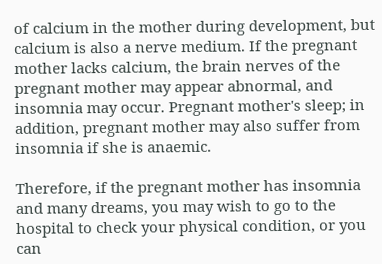of calcium in the mother during development, but calcium is also a nerve medium. If the pregnant mother lacks calcium, the brain nerves of the pregnant mother may appear abnormal, and insomnia may occur. Pregnant mother's sleep; in addition, pregnant mother may also suffer from insomnia if she is anaemic.

Therefore, if the pregnant mother has insomnia and many dreams, you may wish to go to the hospital to check your physical condition, or you can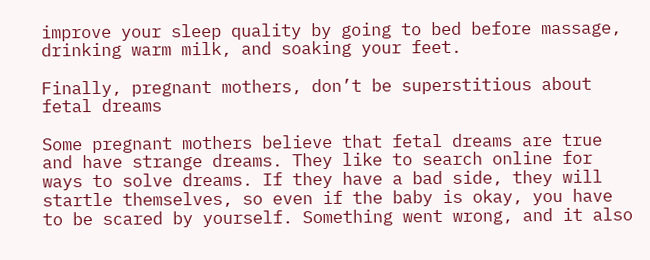improve your sleep quality by going to bed before massage, drinking warm milk, and soaking your feet.

Finally, pregnant mothers, don’t be superstitious about fetal dreams

Some pregnant mothers believe that fetal dreams are true and have strange dreams. They like to search online for ways to solve dreams. If they have a bad side, they will startle themselves, so even if the baby is okay, you have to be scared by yourself. Something went wrong, and it also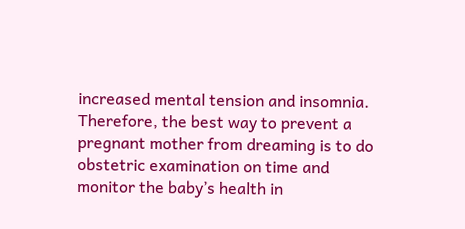increased mental tension and insomnia. Therefore, the best way to prevent a pregnant mother from dreaming is to do obstetric examination on time and monitor the baby’s health in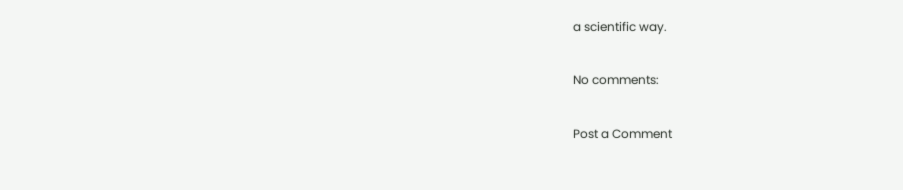a scientific way.

No comments:

Post a Comment